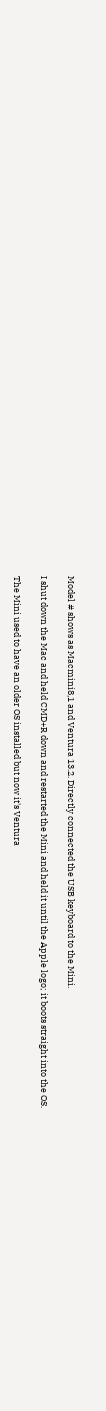Model # shows as Macmini8,1 and Ventura 13.2. Directly connected the USB keyboard to the Mini.

I shut down the Mac and held CMD+R down and restarted the Mini and held it until the Apple logo; it boots straight into the OS.

The Mini used to have an older OS installed but now it's Ventura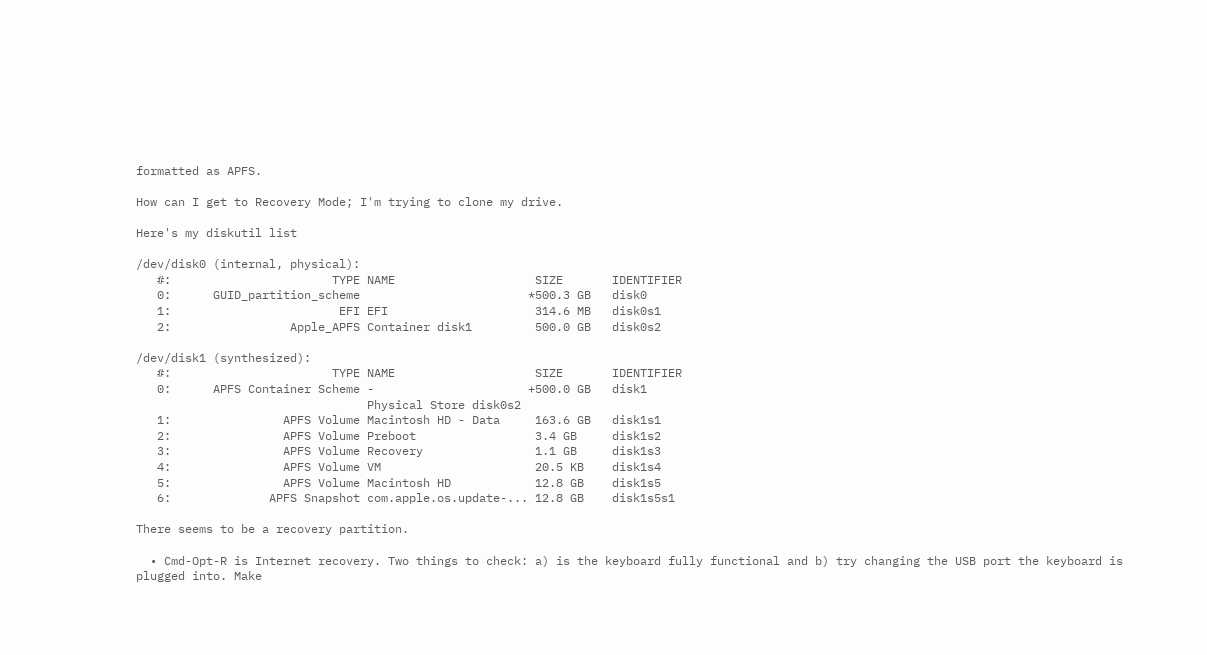formatted as APFS.

How can I get to Recovery Mode; I'm trying to clone my drive.

Here's my diskutil list

/dev/disk0 (internal, physical):
   #:                       TYPE NAME                    SIZE       IDENTIFIER
   0:      GUID_partition_scheme                        *500.3 GB   disk0
   1:                        EFI EFI                     314.6 MB   disk0s1
   2:                 Apple_APFS Container disk1         500.0 GB   disk0s2

/dev/disk1 (synthesized):
   #:                       TYPE NAME                    SIZE       IDENTIFIER
   0:      APFS Container Scheme -                      +500.0 GB   disk1
                                 Physical Store disk0s2
   1:                APFS Volume Macintosh HD - Data     163.6 GB   disk1s1
   2:                APFS Volume Preboot                 3.4 GB     disk1s2
   3:                APFS Volume Recovery                1.1 GB     disk1s3
   4:                APFS Volume VM                      20.5 KB    disk1s4
   5:                APFS Volume Macintosh HD            12.8 GB    disk1s5
   6:              APFS Snapshot com.apple.os.update-... 12.8 GB    disk1s5s1

There seems to be a recovery partition.

  • Cmd-Opt-R is Internet recovery. Two things to check: a) is the keyboard fully functional and b) try changing the USB port the keyboard is plugged into. Make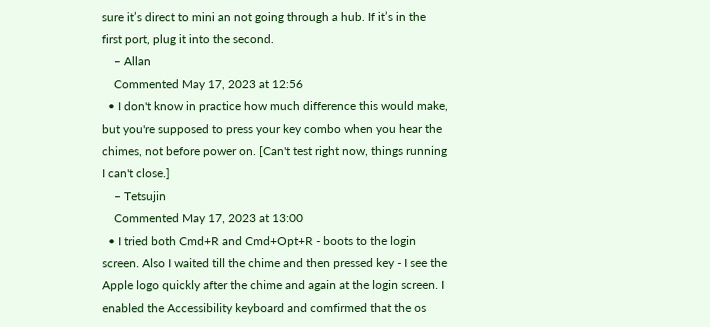sure it’s direct to mini an not going through a hub. If it’s in the first port, plug it into the second.
    – Allan
    Commented May 17, 2023 at 12:56
  • I don't know in practice how much difference this would make, but you're supposed to press your key combo when you hear the chimes, not before power on. [Can't test right now, things running I can't close.]
    – Tetsujin
    Commented May 17, 2023 at 13:00
  • I tried both Cmd+R and Cmd+Opt+R - boots to the login screen. Also I waited till the chime and then pressed key - I see the Apple logo quickly after the chime and again at the login screen. I enabled the Accessibility keyboard and comfirmed that the os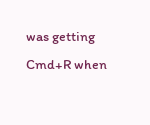was getting Cmd+R when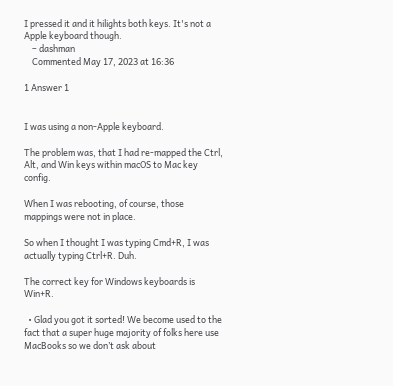I pressed it and it hilights both keys. It's not a Apple keyboard though.
    – dashman
    Commented May 17, 2023 at 16:36

1 Answer 1


I was using a non-Apple keyboard.

The problem was, that I had re-mapped the Ctrl, Alt, and Win keys within macOS to Mac key config.

When I was rebooting, of course, those mappings were not in place.

So when I thought I was typing Cmd+R, I was actually typing Ctrl+R. Duh.

The correct key for Windows keyboards is Win+R.

  • Glad you got it sorted! We become used to the fact that a super huge majority of folks here use MacBooks so we don’t ask about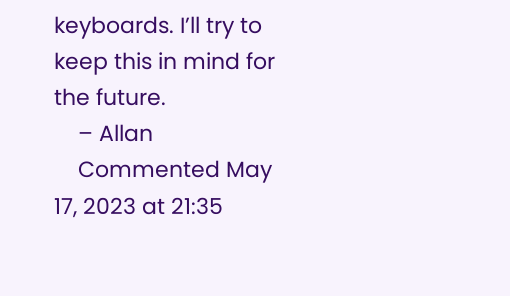keyboards. I’ll try to keep this in mind for the future.
    – Allan
    Commented May 17, 2023 at 21:35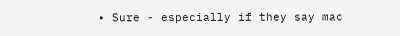• Sure - especially if they say mac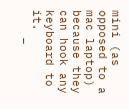mini (as opposed to a mac laptop) because they can hook any keyboard to it.
    –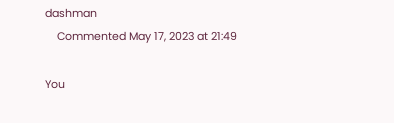dashman
    Commented May 17, 2023 at 21:49

You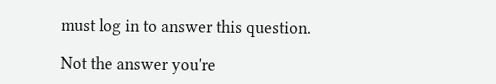must log in to answer this question.

Not the answer you're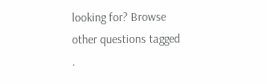looking for? Browse other questions tagged .